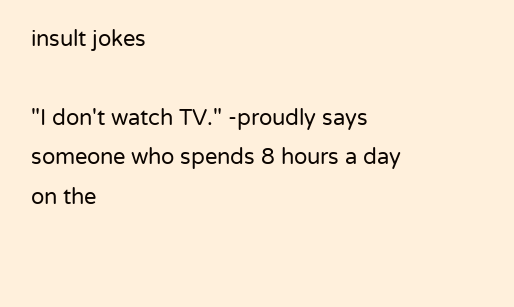insult jokes

"I don't watch TV." -proudly says someone who spends 8 hours a day on the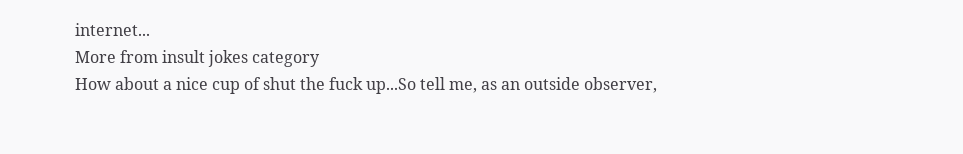internet...
More from insult jokes category
How about a nice cup of shut the fuck up...So tell me, as an outside observer,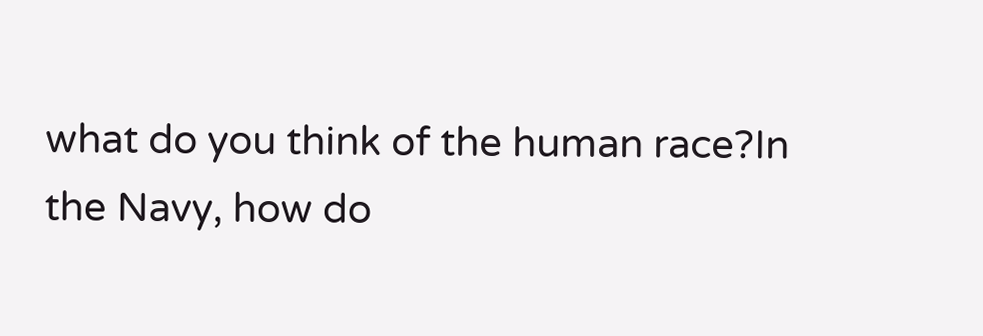what do you think of the human race?In the Navy, how do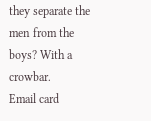they separate the men from the boys? With a crowbar.
Email card